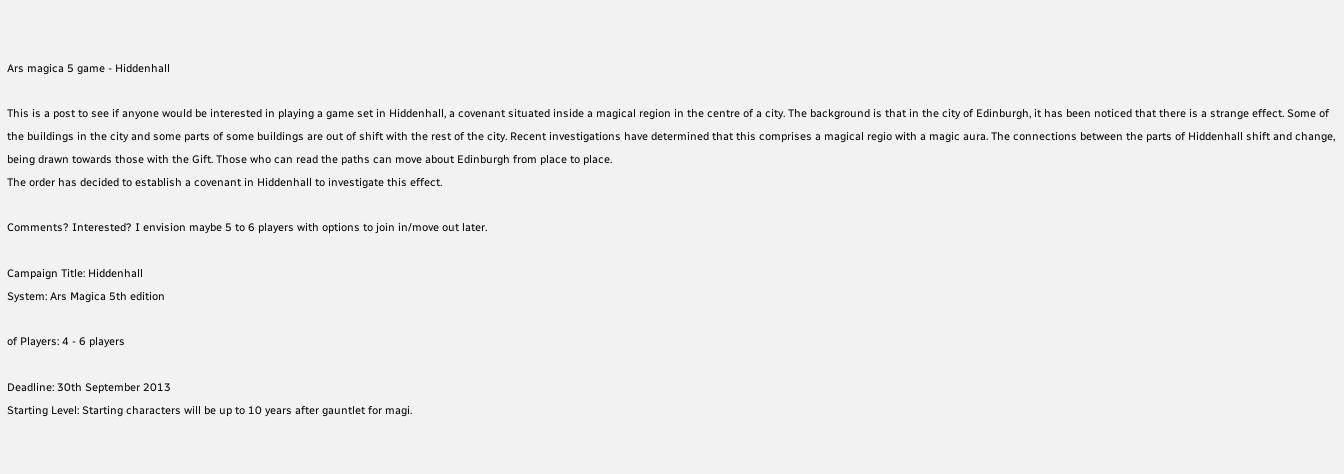Ars magica 5 game - Hiddenhall

This is a post to see if anyone would be interested in playing a game set in Hiddenhall, a covenant situated inside a magical region in the centre of a city. The background is that in the city of Edinburgh, it has been noticed that there is a strange effect. Some of the buildings in the city and some parts of some buildings are out of shift with the rest of the city. Recent investigations have determined that this comprises a magical regio with a magic aura. The connections between the parts of Hiddenhall shift and change, being drawn towards those with the Gift. Those who can read the paths can move about Edinburgh from place to place.
The order has decided to establish a covenant in Hiddenhall to investigate this effect.

Comments? Interested? I envision maybe 5 to 6 players with options to join in/move out later.

Campaign Title: Hiddenhall
System: Ars Magica 5th edition

of Players: 4 - 6 players

Deadline: 30th September 2013
Starting Level: Starting characters will be up to 10 years after gauntlet for magi.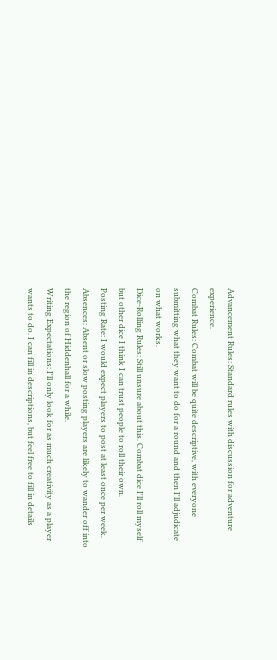Advancement Rules: Standard rules with discussion for adventure experience.
Combat Rules: Combat will be quite descriptive, with everyone submitting what they want to do for a round and then I'll adjudicate on what works.
Dice-Rolling Rules: Still unsure about this. Combat dice I'll roll myself but other dice I think I can trust people to roll their own.
Posting Rate: I would expect players to post at least once per week.
Absences: Absent or slow posting players are likely to wander off into the region of Hiddenhall for a while.
Writing Expectations: I'll only look for as much creativity as a player wants to do. I can fill in descriptions, but feel free to fill in details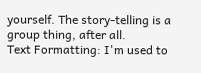yourself. The story-telling is a group thing, after all.
Text Formatting: I'm used to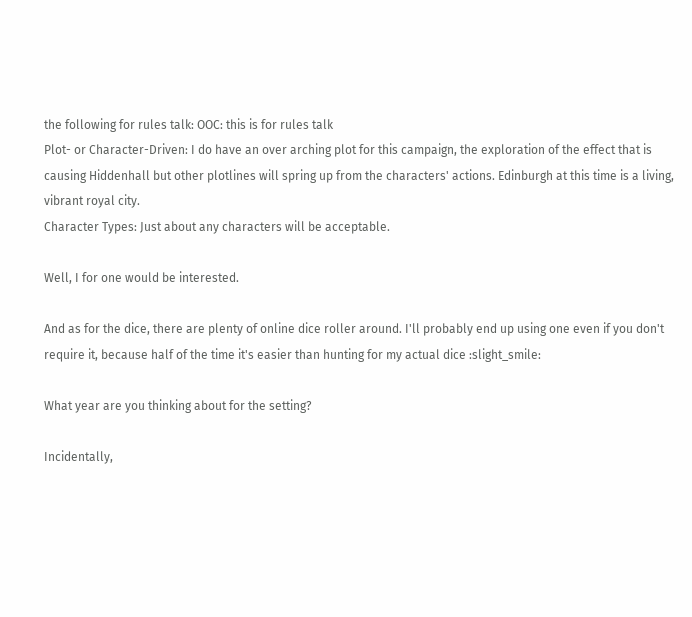the following for rules talk: OOC: this is for rules talk
Plot- or Character-Driven: I do have an over arching plot for this campaign, the exploration of the effect that is causing Hiddenhall but other plotlines will spring up from the characters' actions. Edinburgh at this time is a living, vibrant royal city.
Character Types: Just about any characters will be acceptable.

Well, I for one would be interested.

And as for the dice, there are plenty of online dice roller around. I'll probably end up using one even if you don't require it, because half of the time it's easier than hunting for my actual dice :slight_smile:

What year are you thinking about for the setting?

Incidentally,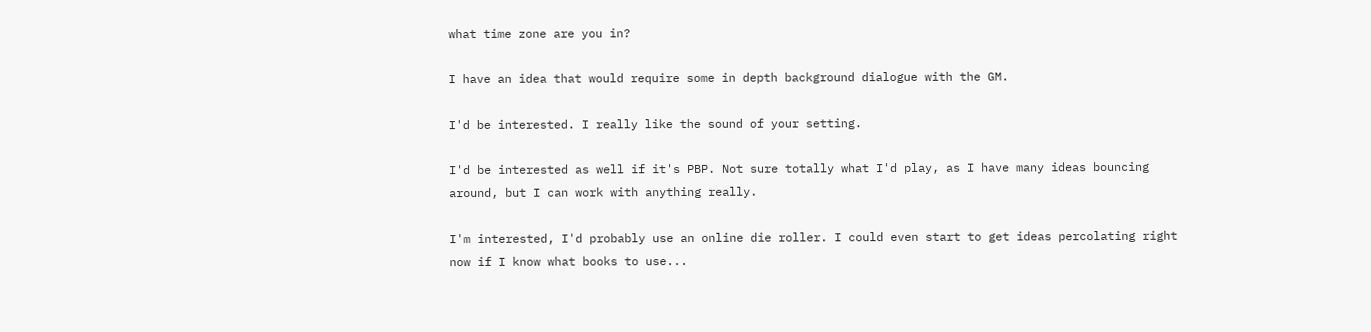what time zone are you in?

I have an idea that would require some in depth background dialogue with the GM.

I'd be interested. I really like the sound of your setting.

I'd be interested as well if it's PBP. Not sure totally what I'd play, as I have many ideas bouncing around, but I can work with anything really.

I'm interested, I'd probably use an online die roller. I could even start to get ideas percolating right now if I know what books to use...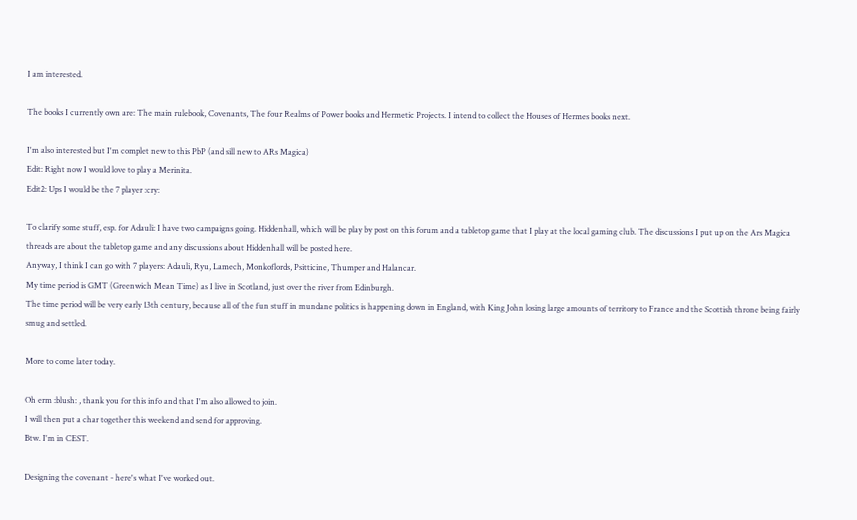I am interested.

The books I currently own are: The main rulebook, Covenants, The four Realms of Power books and Hermetic Projects. I intend to collect the Houses of Hermes books next.

I'm also interested but I'm complet new to this PbP (and sill new to ARs Magica)
Edit: Right now I would love to play a Merinita.
Edit2: Ups I would be the 7 player :cry:

To clarify some stuff, esp. for Adauli: I have two campaigns going. Hiddenhall, which will be play by post on this forum and a tabletop game that I play at the local gaming club. The discussions I put up on the Ars Magica threads are about the tabletop game and any discussions about Hiddenhall will be posted here.
Anyway, I think I can go with 7 players: Adauli, Ryu, Lamech, Monkoflords, Psitticine, Thumper and Halancar.
My time period is GMT (Greenwich Mean Time) as I live in Scotland, just over the river from Edinburgh.
The time period will be very early 13th century, because all of the fun stuff in mundane politics is happening down in England, with King John losing large amounts of territory to France and the Scottish throne being fairly smug and settled.

More to come later today.

Oh erm :blush: , thank you for this info and that I'm also allowed to join.
I will then put a char together this weekend and send for approving.
Btw. I'm in CEST.

Designing the covenant - here's what I've worked out.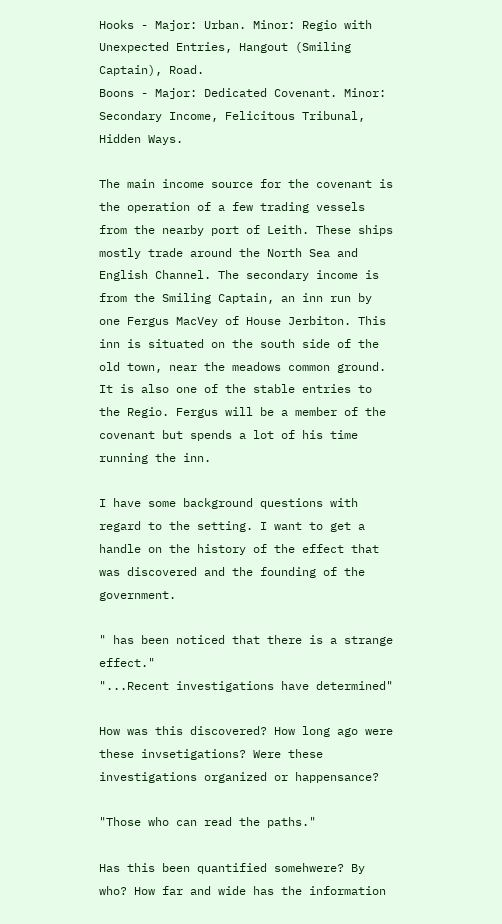Hooks - Major: Urban. Minor: Regio with Unexpected Entries, Hangout (Smiling Captain), Road.
Boons - Major: Dedicated Covenant. Minor: Secondary Income, Felicitous Tribunal, Hidden Ways.

The main income source for the covenant is the operation of a few trading vessels from the nearby port of Leith. These ships mostly trade around the North Sea and English Channel. The secondary income is from the Smiling Captain, an inn run by one Fergus MacVey of House Jerbiton. This inn is situated on the south side of the old town, near the meadows common ground. It is also one of the stable entries to the Regio. Fergus will be a member of the covenant but spends a lot of his time running the inn.

I have some background questions with regard to the setting. I want to get a handle on the history of the effect that was discovered and the founding of the government.

" has been noticed that there is a strange effect."
"...Recent investigations have determined"

How was this discovered? How long ago were these invsetigations? Were these investigations organized or happensance?

"Those who can read the paths."

Has this been quantified somehwere? By who? How far and wide has the information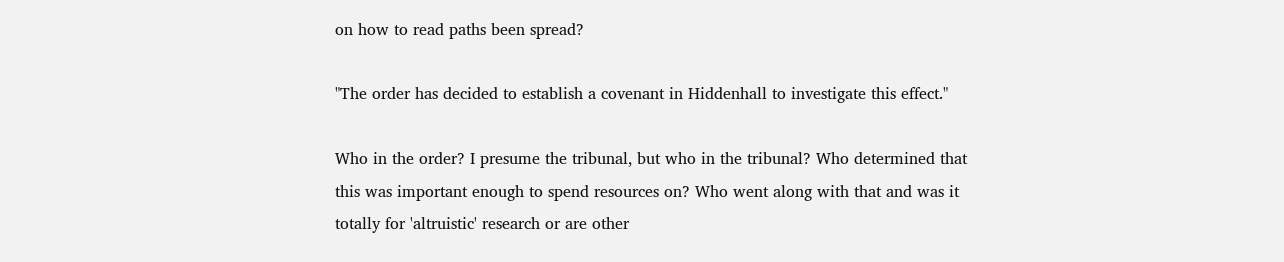on how to read paths been spread?

"The order has decided to establish a covenant in Hiddenhall to investigate this effect."

Who in the order? I presume the tribunal, but who in the tribunal? Who determined that this was important enough to spend resources on? Who went along with that and was it totally for 'altruistic' research or are other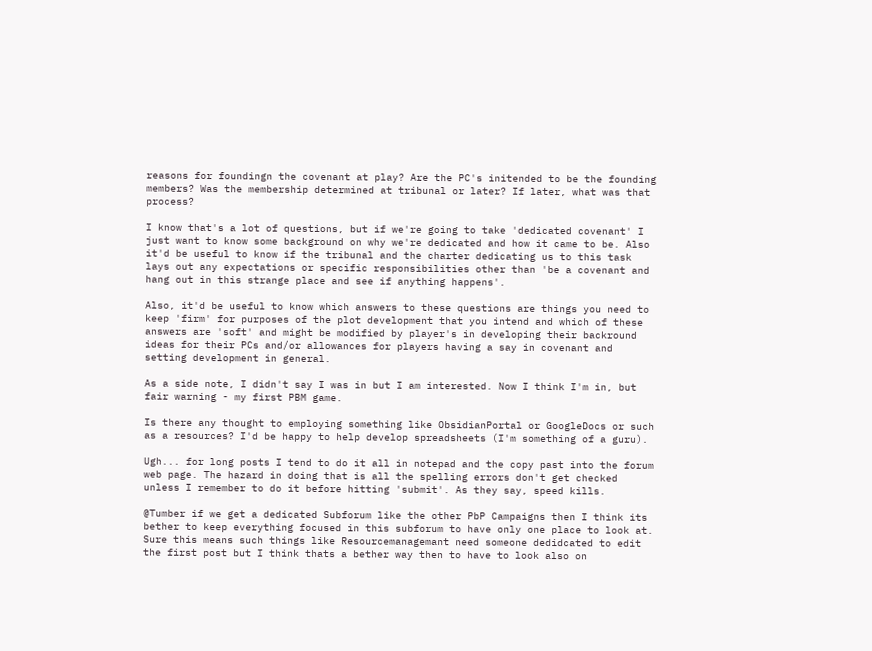reasons for foundingn the covenant at play? Are the PC's initended to be the founding members? Was the membership determined at tribunal or later? If later, what was that process?

I know that's a lot of questions, but if we're going to take 'dedicated covenant' I just want to know some background on why we're dedicated and how it came to be. Also it'd be useful to know if the tribunal and the charter dedicating us to this task lays out any expectations or specific responsibilities other than 'be a covenant and hang out in this strange place and see if anything happens'.

Also, it'd be useful to know which answers to these questions are things you need to keep 'firm' for purposes of the plot development that you intend and which of these answers are 'soft' and might be modified by player's in developing their backround ideas for their PCs and/or allowances for players having a say in covenant and setting development in general.

As a side note, I didn't say I was in but I am interested. Now I think I'm in, but fair warning - my first PBM game.

Is there any thought to employing something like ObsidianPortal or GoogleDocs or such as a resources? I'd be happy to help develop spreadsheets (I'm something of a guru).

Ugh... for long posts I tend to do it all in notepad and the copy past into the forum web page. The hazard in doing that is all the spelling errors don't get checked unless I remember to do it before hitting 'submit'. As they say, speed kills.

@Tumber if we get a dedicated Subforum like the other PbP Campaigns then I think its bether to keep everything focused in this subforum to have only one place to look at.
Sure this means such things like Resourcemanagemant need someone dedidcated to edit the first post but I think thats a bether way then to have to look also on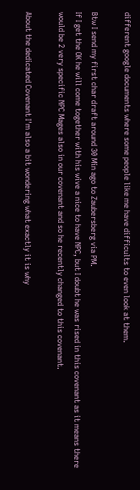different google documents where some people like me have difficults to even look at them.

Btw I send my first char draft around 30 Min ago to Zaubersberg via PM.
If I get the OK he will come together with his wive a nice to have NPC, but I doubt he was rised in this covenant as it means there would be 2 very specific NPC Mages also in our covenant and so he recently changed to this covenant.

About the dedicated Covenant I'm also a bit wondering what exactly it is why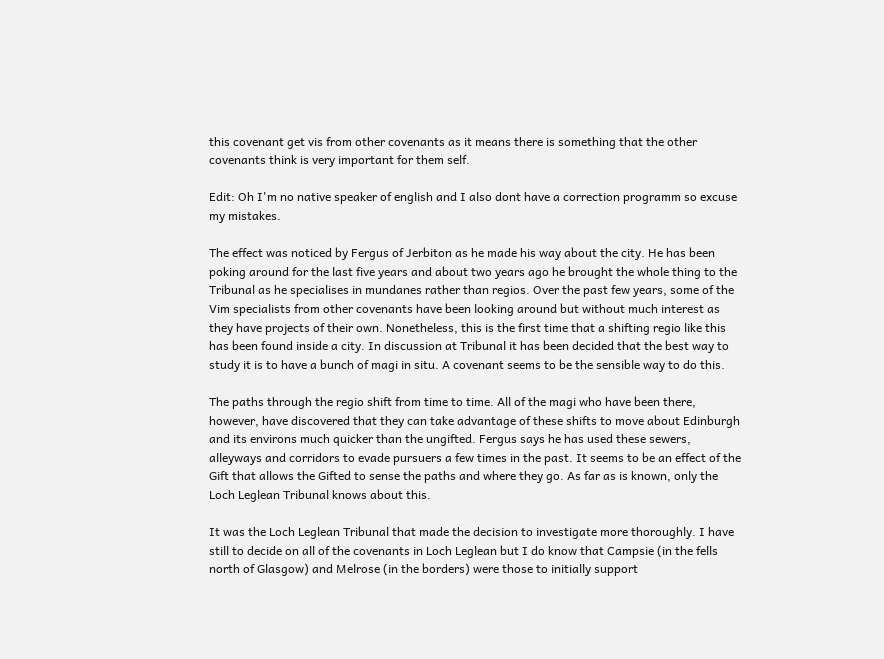this covenant get vis from other covenants as it means there is something that the other covenants think is very important for them self.

Edit: Oh I'm no native speaker of english and I also dont have a correction programm so excuse my mistakes.

The effect was noticed by Fergus of Jerbiton as he made his way about the city. He has been poking around for the last five years and about two years ago he brought the whole thing to the Tribunal as he specialises in mundanes rather than regios. Over the past few years, some of the Vim specialists from other covenants have been looking around but without much interest as they have projects of their own. Nonetheless, this is the first time that a shifting regio like this has been found inside a city. In discussion at Tribunal it has been decided that the best way to study it is to have a bunch of magi in situ. A covenant seems to be the sensible way to do this.

The paths through the regio shift from time to time. All of the magi who have been there, however, have discovered that they can take advantage of these shifts to move about Edinburgh and its environs much quicker than the ungifted. Fergus says he has used these sewers, alleyways and corridors to evade pursuers a few times in the past. It seems to be an effect of the Gift that allows the Gifted to sense the paths and where they go. As far as is known, only the Loch Leglean Tribunal knows about this.

It was the Loch Leglean Tribunal that made the decision to investigate more thoroughly. I have still to decide on all of the covenants in Loch Leglean but I do know that Campsie (in the fells north of Glasgow) and Melrose (in the borders) were those to initially support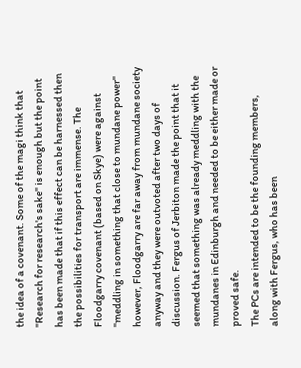the idea of a covenant. Some of the magi think that "Research for research's sake" is enough but the point has been made that if this effect can be harnessed then the possibilities for transport are immense. The Floodgarry covenant (based on Skye) were against "meddling in something that close to mundane power" however, Floodgarry are far away from mundane society anyway and they were outvoted after two days of discussion. Fergus of Jerbiton made the point that it seemed that something was already meddling with the mundanes in Edinburgh and needed to be either made or proved safe.
The PCs are intended to be the founding members, along with Fergus, who has been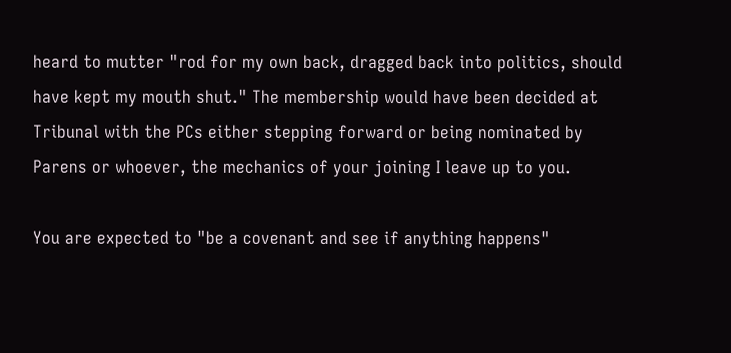heard to mutter "rod for my own back, dragged back into politics, should have kept my mouth shut." The membership would have been decided at Tribunal with the PCs either stepping forward or being nominated by Parens or whoever, the mechanics of your joining I leave up to you.

You are expected to "be a covenant and see if anything happens"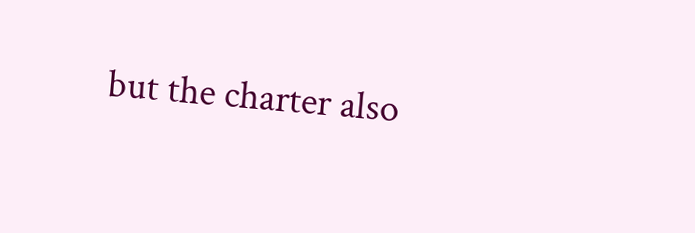but the charter also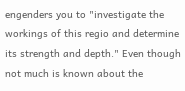engenders you to "investigate the workings of this regio and determine its strength and depth." Even though not much is known about the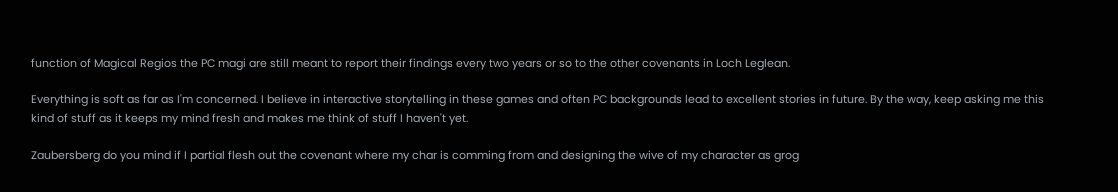function of Magical Regios the PC magi are still meant to report their findings every two years or so to the other covenants in Loch Leglean.

Everything is soft as far as I'm concerned. I believe in interactive storytelling in these games and often PC backgrounds lead to excellent stories in future. By the way, keep asking me this kind of stuff as it keeps my mind fresh and makes me think of stuff I haven't yet.

Zaubersberg do you mind if I partial flesh out the covenant where my char is comming from and designing the wive of my character as grog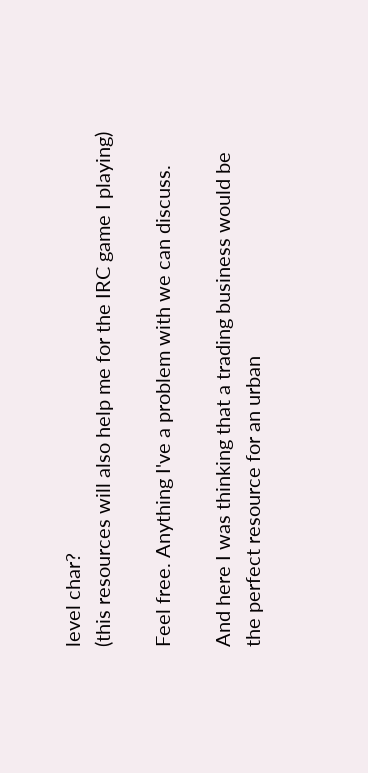level char?
(this resources will also help me for the IRC game I playing)

Feel free. Anything I've a problem with we can discuss.

And here I was thinking that a trading business would be the perfect resource for an urban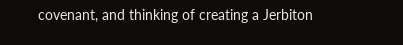covenant, and thinking of creating a Jerbiton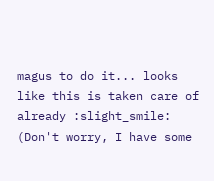magus to do it... looks like this is taken care of already :slight_smile: (Don't worry, I have some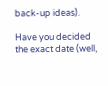back-up ideas).

Have you decided the exact date (well,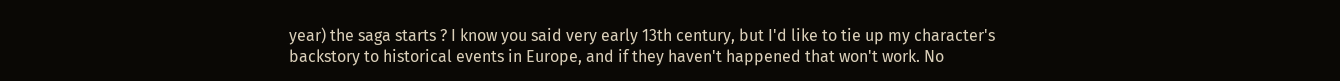year) the saga starts ? I know you said very early 13th century, but I'd like to tie up my character's backstory to historical events in Europe, and if they haven't happened that won't work. No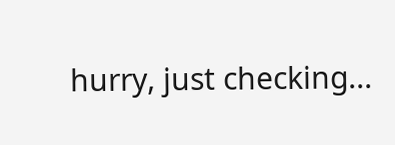hurry, just checking...